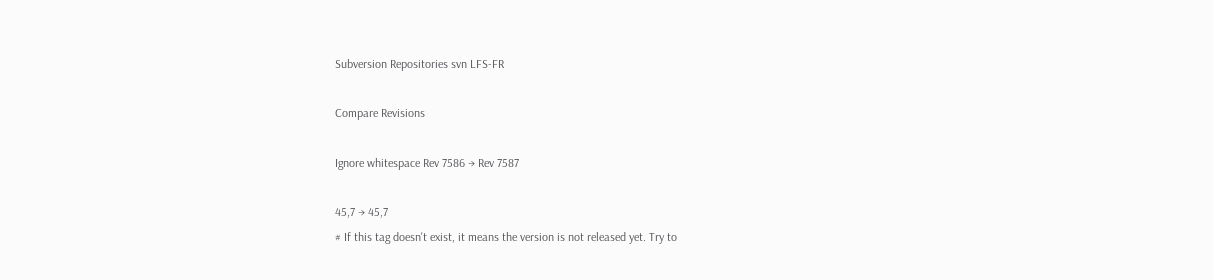Subversion Repositories svn LFS-FR

Compare Revisions

Ignore whitespace Rev 7586 → Rev 7587

45,7 → 45,7
# If this tag doesn't exist, it means the version is not released yet. Try to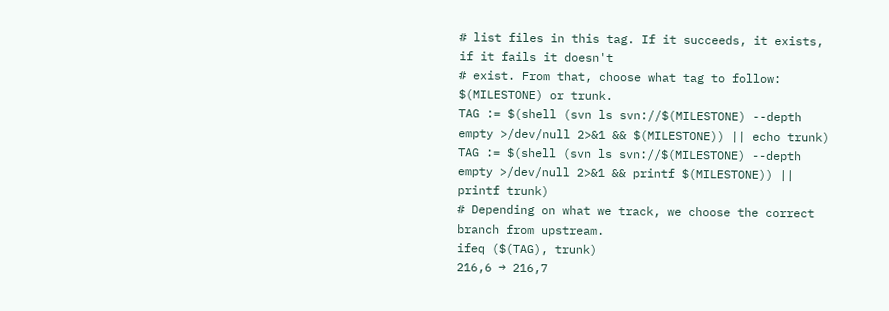# list files in this tag. If it succeeds, it exists, if it fails it doesn't
# exist. From that, choose what tag to follow: $(MILESTONE) or trunk.
TAG := $(shell (svn ls svn://$(MILESTONE) --depth empty >/dev/null 2>&1 && $(MILESTONE)) || echo trunk)
TAG := $(shell (svn ls svn://$(MILESTONE) --depth empty >/dev/null 2>&1 && printf $(MILESTONE)) || printf trunk)
# Depending on what we track, we choose the correct branch from upstream.
ifeq ($(TAG), trunk)
216,6 → 216,7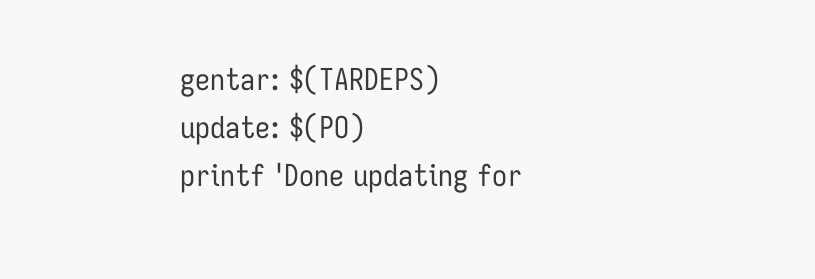gentar: $(TARDEPS)
update: $(PO)
printf 'Done updating for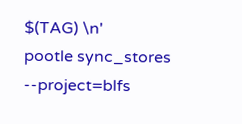$(TAG) \n'
pootle sync_stores --project=blfs